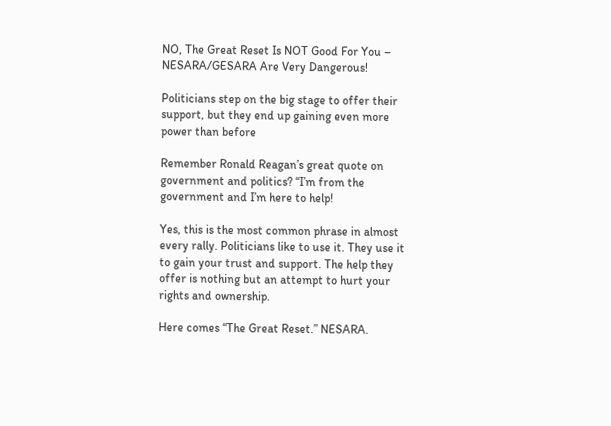NO, The Great Reset Is NOT Good For You – NESARA/GESARA Are Very Dangerous!

Politicians step on the big stage to offer their support, but they end up gaining even more power than before

Remember Ronald Reagan’s great quote on government and politics? “I’m from the government and I’m here to help!

Yes, this is the most common phrase in almost every rally. Politicians like to use it. They use it to gain your trust and support. The help they offer is nothing but an attempt to hurt your rights and ownership.

Here comes “The Great Reset.” NESARA.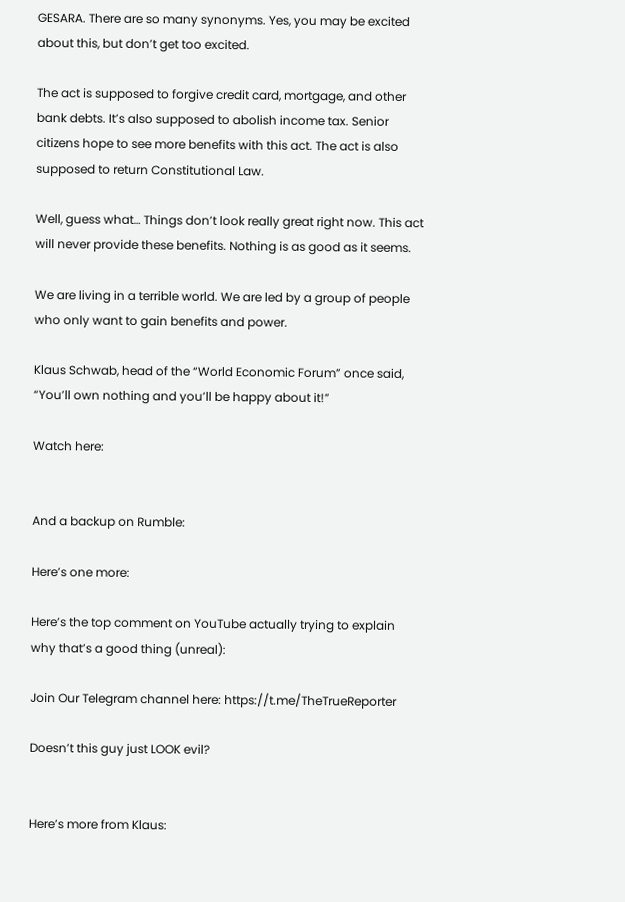GESARA. There are so many synonyms. Yes, you may be excited about this, but don’t get too excited.

The act is supposed to forgive credit card, mortgage, and other bank debts. It’s also supposed to abolish income tax. Senior citizens hope to see more benefits with this act. The act is also supposed to return Constitutional Law.

Well, guess what… Things don’t look really great right now. This act will never provide these benefits. Nothing is as good as it seems.

We are living in a terrible world. We are led by a group of people who only want to gain benefits and power.

Klaus Schwab, head of the “World Economic Forum” once said, “You’ll own nothing and you’ll be happy about it!”

Watch here:


And a backup on Rumble:

Here’s one more:

Here’s the top comment on YouTube actually trying to explain why that’s a good thing (unreal):

Join Our Telegram channel here: https://t.me/TheTrueReporter

Doesn’t this guy just LOOK evil?


Here’s more from Klaus: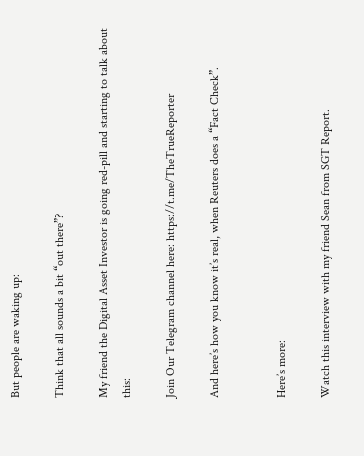But people are waking up:

Think that all sounds a bit “out there”?

My friend the Digital Asset Investor is going red-pill and starting to talk about this:

Join Our Telegram channel here: https://t.me/TheTrueReporter

And here’s how you know it’s real, when Reuters does a “Fact Check”.


Here’s more:

Watch this interview with my friend Sean from SGT Report.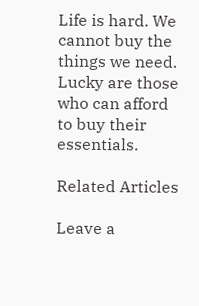Life is hard. We cannot buy the things we need. Lucky are those who can afford to buy their essentials.

Related Articles

Leave a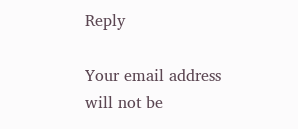Reply

Your email address will not be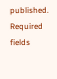published. Required fields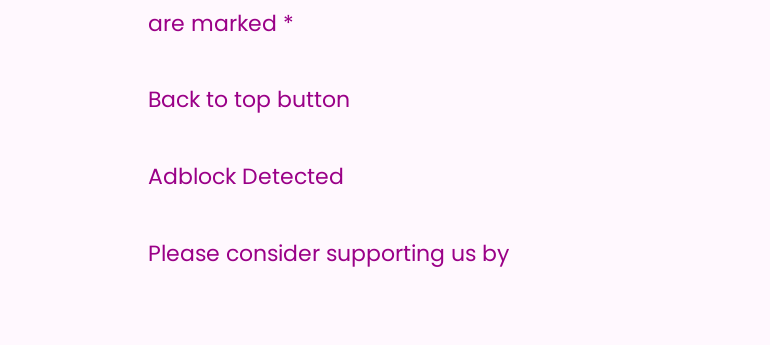are marked *

Back to top button

Adblock Detected

Please consider supporting us by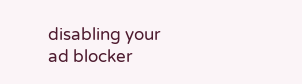disabling your ad blocker